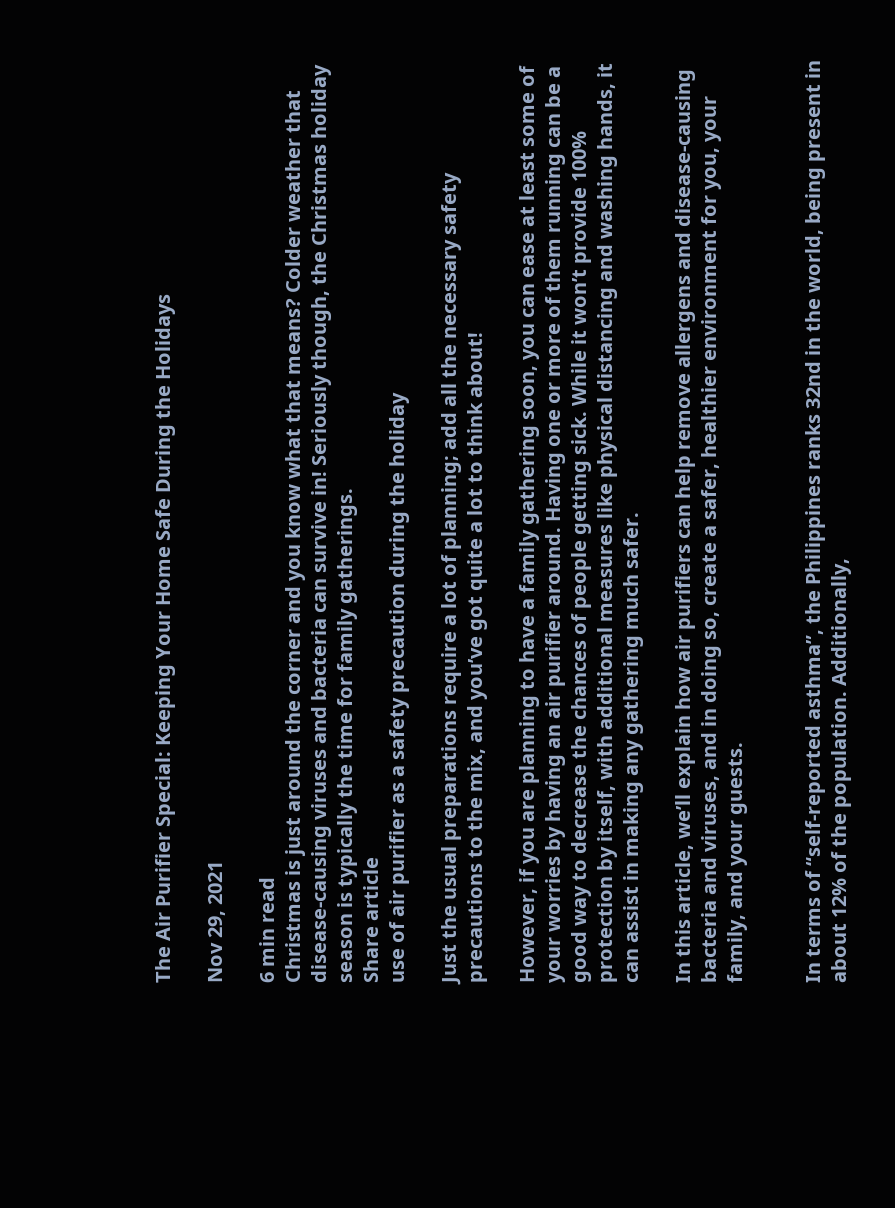The Air Purifier Special: Keeping Your Home Safe During the Holidays

Nov 29, 2021

6 min read
Christmas is just around the corner and you know what that means? Colder weather that disease-causing viruses and bacteria can survive in! Seriously though, the Christmas holiday season is typically the time for family gatherings.
Share article
use of air purifier as a safety precaution during the holiday

Just the usual preparations require a lot of planning; add all the necessary safety precautions to the mix, and you’ve got quite a lot to think about!

However, if you are planning to have a family gathering soon, you can ease at least some of your worries by having an air purifier around. Having one or more of them running can be a good way to decrease the chances of people getting sick. While it won’t provide 100% protection by itself, with additional measures like physical distancing and washing hands, it can assist in making any gathering much safer.

In this article, we’ll explain how air purifiers can help remove allergens and disease-causing bacteria and viruses, and in doing so, create a safer, healthier environment for you, your family, and your guests.


In terms of “self-reported asthma”, the Philippines ranks 32nd in the world, being present in about 12% of the population. Additionally,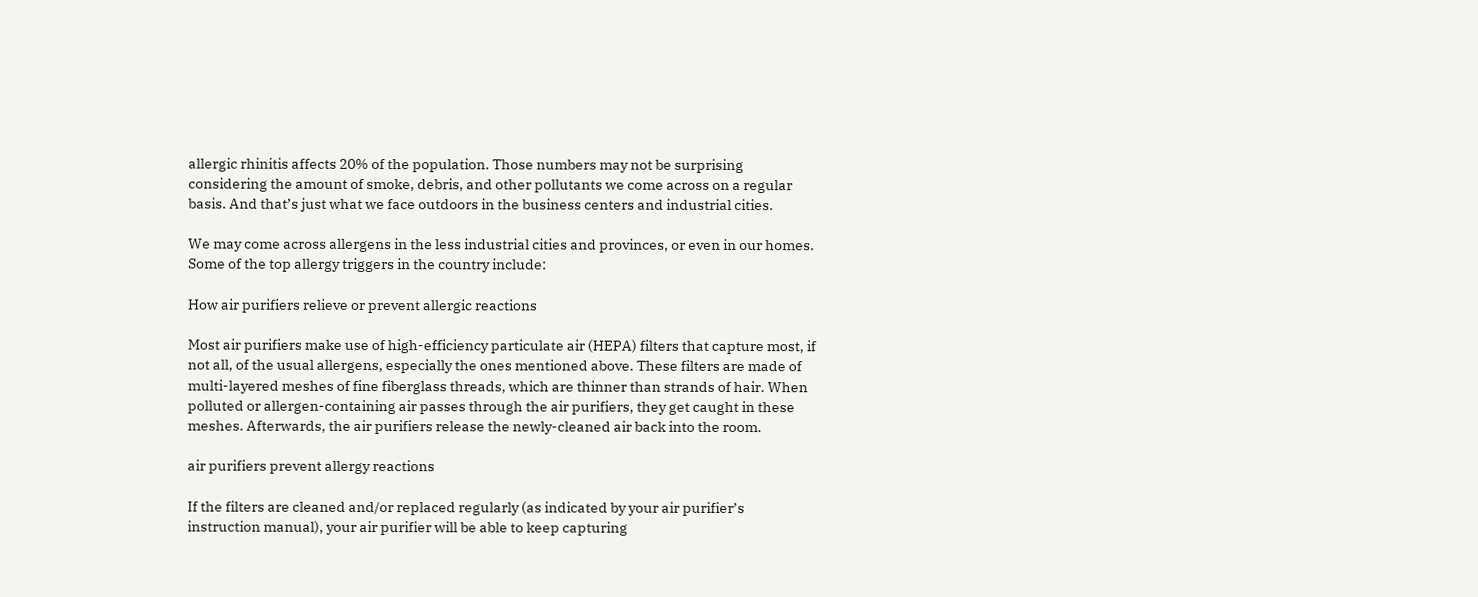allergic rhinitis affects 20% of the population. Those numbers may not be surprising considering the amount of smoke, debris, and other pollutants we come across on a regular basis. And that’s just what we face outdoors in the business centers and industrial cities.

We may come across allergens in the less industrial cities and provinces, or even in our homes. Some of the top allergy triggers in the country include:

How air purifiers relieve or prevent allergic reactions

Most air purifiers make use of high-efficiency particulate air (HEPA) filters that capture most, if not all, of the usual allergens, especially the ones mentioned above. These filters are made of multi-layered meshes of fine fiberglass threads, which are thinner than strands of hair. When polluted or allergen-containing air passes through the air purifiers, they get caught in these meshes. Afterwards, the air purifiers release the newly-cleaned air back into the room.

air purifiers prevent allergy reactions

If the filters are cleaned and/or replaced regularly (as indicated by your air purifier’s instruction manual), your air purifier will be able to keep capturing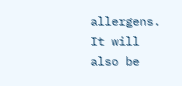allergens. It will also be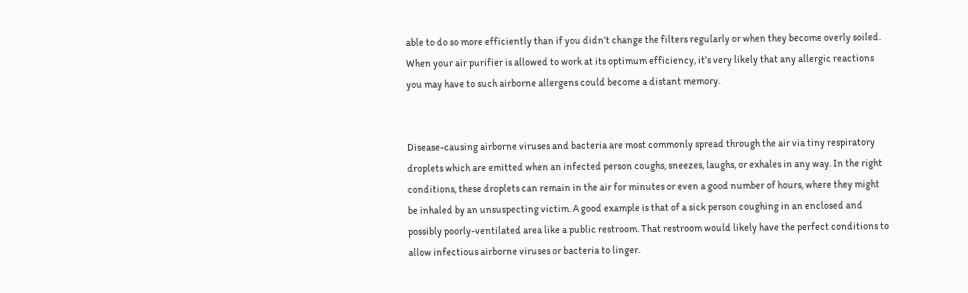able to do so more efficiently than if you didn’t change the filters regularly or when they become overly soiled. When your air purifier is allowed to work at its optimum efficiency, it’s very likely that any allergic reactions you may have to such airborne allergens could become a distant memory.


Disease-causing airborne viruses and bacteria are most commonly spread through the air via tiny respiratory droplets which are emitted when an infected person coughs, sneezes, laughs, or exhales in any way. In the right conditions, these droplets can remain in the air for minutes or even a good number of hours, where they might be inhaled by an unsuspecting victim. A good example is that of a sick person coughing in an enclosed and possibly poorly-ventilated area like a public restroom. That restroom would likely have the perfect conditions to allow infectious airborne viruses or bacteria to linger.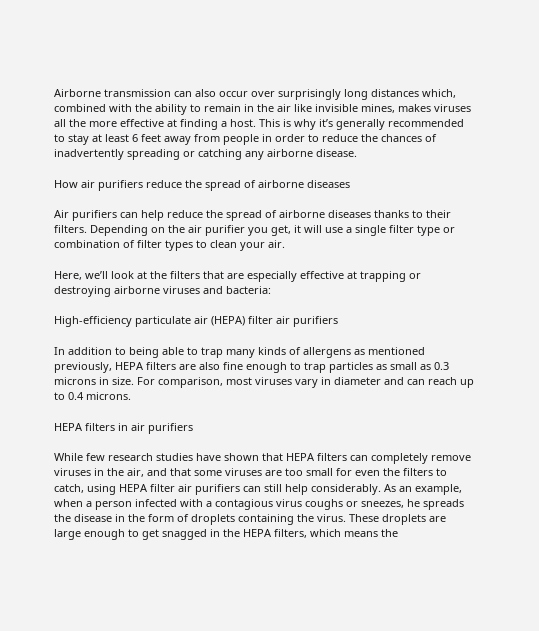Airborne transmission can also occur over surprisingly long distances which, combined with the ability to remain in the air like invisible mines, makes viruses all the more effective at finding a host. This is why it’s generally recommended to stay at least 6 feet away from people in order to reduce the chances of inadvertently spreading or catching any airborne disease.

How air purifiers reduce the spread of airborne diseases

Air purifiers can help reduce the spread of airborne diseases thanks to their filters. Depending on the air purifier you get, it will use a single filter type or combination of filter types to clean your air.

Here, we’ll look at the filters that are especially effective at trapping or destroying airborne viruses and bacteria:

High-efficiency particulate air (HEPA) filter air purifiers

In addition to being able to trap many kinds of allergens as mentioned previously, HEPA filters are also fine enough to trap particles as small as 0.3 microns in size. For comparison, most viruses vary in diameter and can reach up to 0.4 microns.

HEPA filters in air purifiers

While few research studies have shown that HEPA filters can completely remove viruses in the air, and that some viruses are too small for even the filters to catch, using HEPA filter air purifiers can still help considerably. As an example, when a person infected with a contagious virus coughs or sneezes, he spreads the disease in the form of droplets containing the virus. These droplets are large enough to get snagged in the HEPA filters, which means the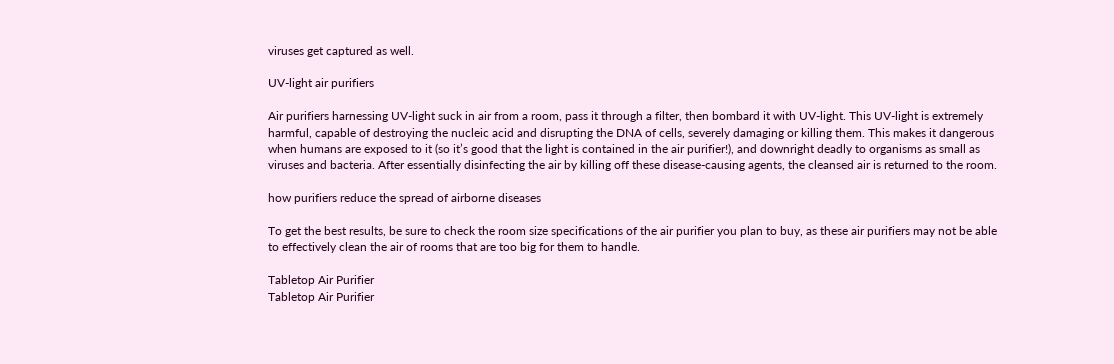viruses get captured as well.

UV-light air purifiers

Air purifiers harnessing UV-light suck in air from a room, pass it through a filter, then bombard it with UV-light. This UV-light is extremely harmful, capable of destroying the nucleic acid and disrupting the DNA of cells, severely damaging or killing them. This makes it dangerous when humans are exposed to it (so it’s good that the light is contained in the air purifier!), and downright deadly to organisms as small as viruses and bacteria. After essentially disinfecting the air by killing off these disease-causing agents, the cleansed air is returned to the room.

how purifiers reduce the spread of airborne diseases

To get the best results, be sure to check the room size specifications of the air purifier you plan to buy, as these air purifiers may not be able to effectively clean the air of rooms that are too big for them to handle.

Tabletop Air Purifier
Tabletop Air Purifier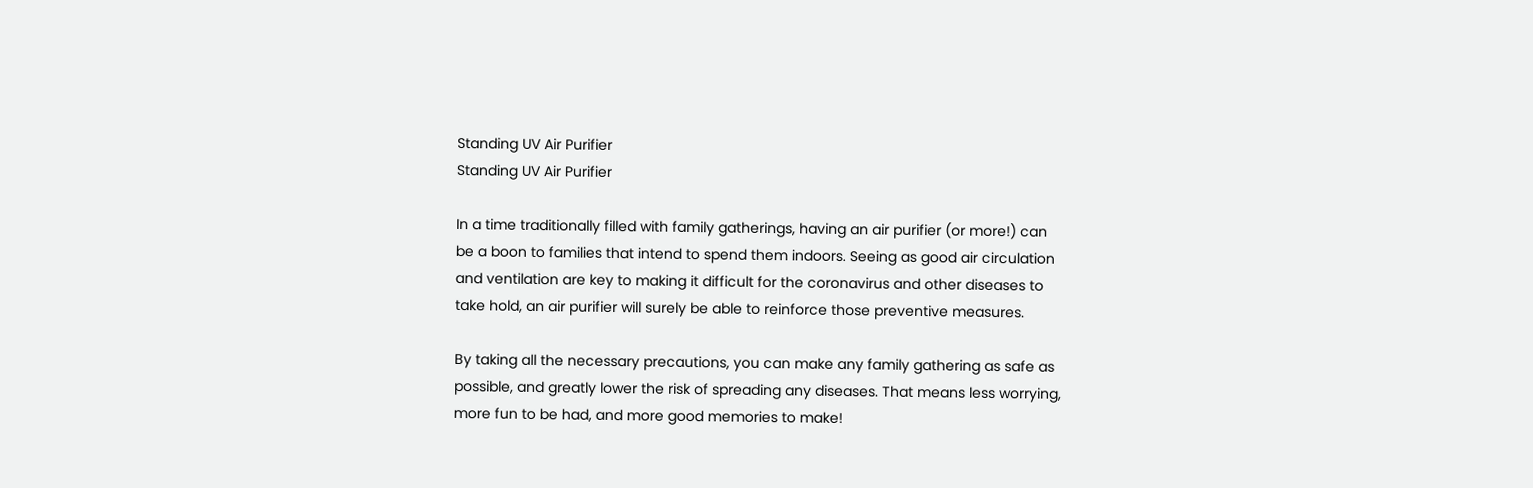Standing UV Air Purifier
Standing UV Air Purifier

In a time traditionally filled with family gatherings, having an air purifier (or more!) can be a boon to families that intend to spend them indoors. Seeing as good air circulation and ventilation are key to making it difficult for the coronavirus and other diseases to take hold, an air purifier will surely be able to reinforce those preventive measures.

By taking all the necessary precautions, you can make any family gathering as safe as possible, and greatly lower the risk of spreading any diseases. That means less worrying, more fun to be had, and more good memories to make!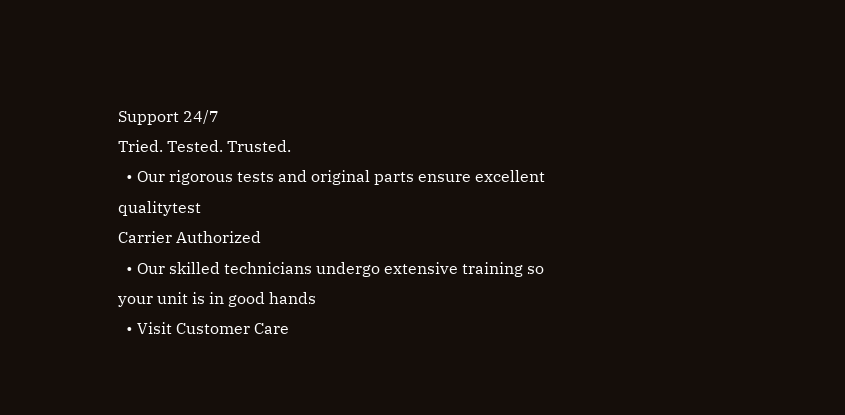Support 24/7
Tried. Tested. Trusted.
  • Our rigorous tests and original parts ensure excellent qualitytest
Carrier Authorized
  • Our skilled technicians undergo extensive training so your unit is in good hands
  • Visit Customer Care